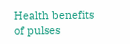Health benefits of pulses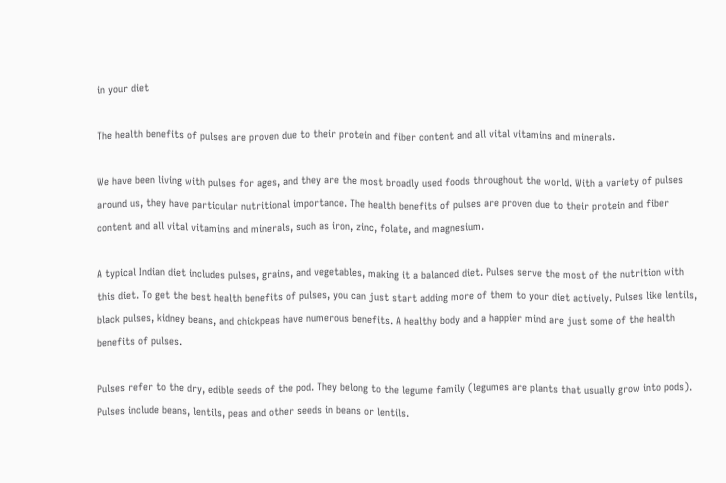in your diet

The health benefits of pulses are proven due to their protein and fiber content and all vital vitamins and minerals.

We have been living with pulses for ages, and they are the most broadly used foods throughout the world. With a variety of pulses around us, they have particular nutritional importance. The health benefits of pulses are proven due to their protein and fiber content and all vital vitamins and minerals, such as iron, zinc, folate, and magnesium.

A typical Indian diet includes pulses, grains, and vegetables, making it a balanced diet. Pulses serve the most of the nutrition with this diet. To get the best health benefits of pulses, you can just start adding more of them to your diet actively. Pulses like lentils, black pulses, kidney beans, and chickpeas have numerous benefits. A healthy body and a happier mind are just some of the health benefits of pulses.

Pulses refer to the dry, edible seeds of the pod. They belong to the legume family (legumes are plants that usually grow into pods). Pulses include beans, lentils, peas and other seeds in beans or lentils.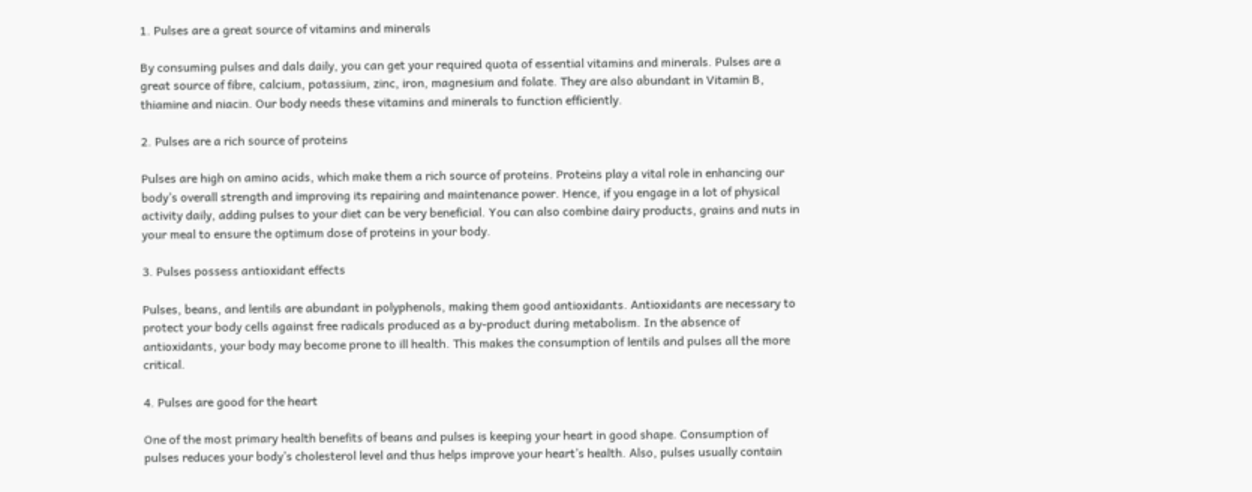1. Pulses are a great source of vitamins and minerals

By consuming pulses and dals daily, you can get your required quota of essential vitamins and minerals. Pulses are a great source of fibre, calcium, potassium, zinc, iron, magnesium and folate. They are also abundant in Vitamin B, thiamine and niacin. Our body needs these vitamins and minerals to function efficiently.

2. Pulses are a rich source of proteins

Pulses are high on amino acids, which make them a rich source of proteins. Proteins play a vital role in enhancing our body’s overall strength and improving its repairing and maintenance power. Hence, if you engage in a lot of physical activity daily, adding pulses to your diet can be very beneficial. You can also combine dairy products, grains and nuts in your meal to ensure the optimum dose of proteins in your body.

3. Pulses possess antioxidant effects

Pulses, beans, and lentils are abundant in polyphenols, making them good antioxidants. Antioxidants are necessary to protect your body cells against free radicals produced as a by-product during metabolism. In the absence of antioxidants, your body may become prone to ill health. This makes the consumption of lentils and pulses all the more critical.

4. Pulses are good for the heart

One of the most primary health benefits of beans and pulses is keeping your heart in good shape. Consumption of pulses reduces your body’s cholesterol level and thus helps improve your heart’s health. Also, pulses usually contain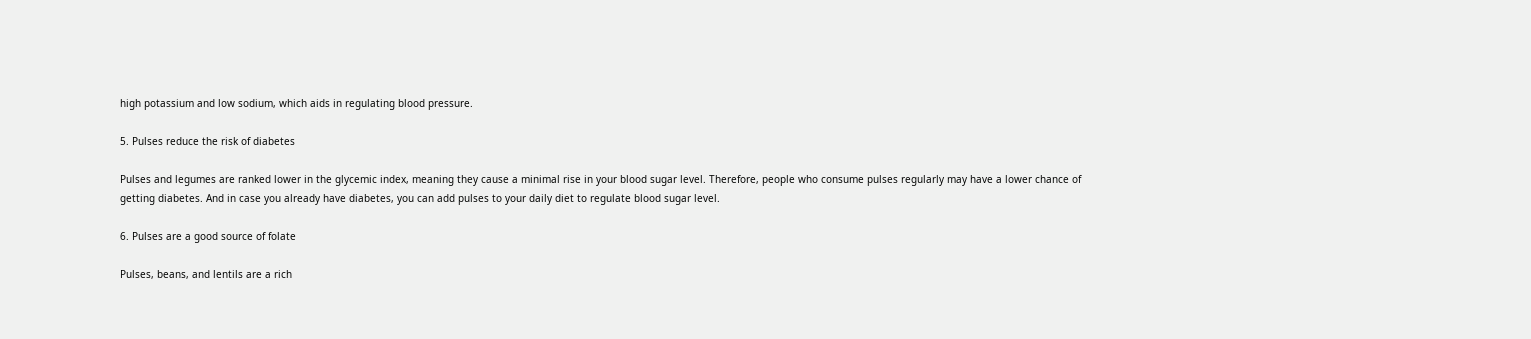high potassium and low sodium, which aids in regulating blood pressure.

5. Pulses reduce the risk of diabetes

Pulses and legumes are ranked lower in the glycemic index, meaning they cause a minimal rise in your blood sugar level. Therefore, people who consume pulses regularly may have a lower chance of getting diabetes. And in case you already have diabetes, you can add pulses to your daily diet to regulate blood sugar level.

6. Pulses are a good source of folate

Pulses, beans, and lentils are a rich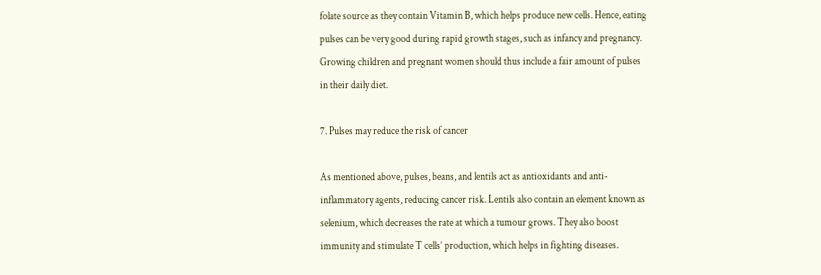folate source as they contain Vitamin B, which helps produce new cells. Hence, eating pulses can be very good during rapid growth stages, such as infancy and pregnancy. Growing children and pregnant women should thus include a fair amount of pulses in their daily diet.

7. Pulses may reduce the risk of cancer

As mentioned above, pulses, beans, and lentils act as antioxidants and anti-inflammatory agents, reducing cancer risk. Lentils also contain an element known as selenium, which decreases the rate at which a tumour grows. They also boost immunity and stimulate T cells’ production, which helps in fighting diseases.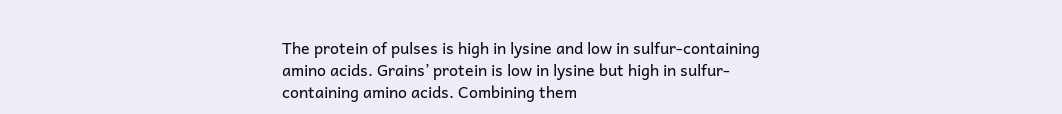The protein of pulses is high in lysine and low in sulfur-containing amino acids. Grains’ protein is low in lysine but high in sulfur-containing amino acids. Combining them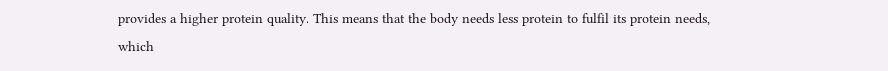provides a higher protein quality. This means that the body needs less protein to fulfil its protein needs, which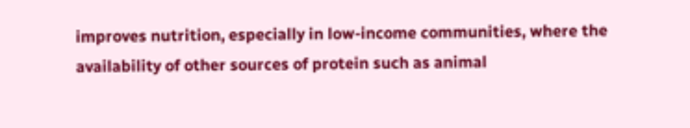improves nutrition, especially in low-income communities, where the availability of other sources of protein such as animal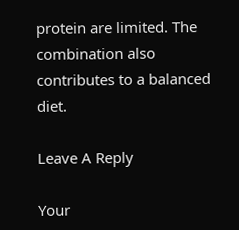protein are limited. The combination also contributes to a balanced diet.

Leave A Reply

Your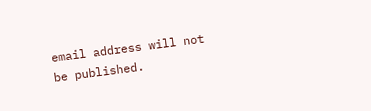email address will not be published.